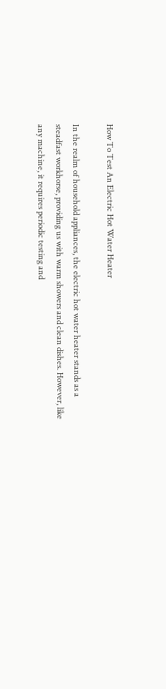How To Test An Electric Hot Water Heater

In the realm of household appliances, the electric hot water heater stands as a steadfast workhorse, providing us with warm showers and clean dishes. However, like any machine, it requires periodic testing and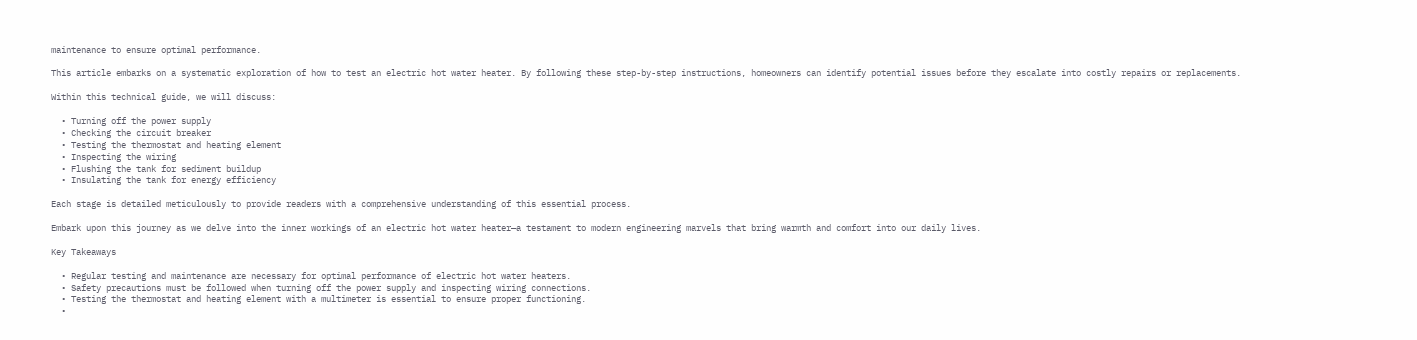maintenance to ensure optimal performance.

This article embarks on a systematic exploration of how to test an electric hot water heater. By following these step-by-step instructions, homeowners can identify potential issues before they escalate into costly repairs or replacements.

Within this technical guide, we will discuss:

  • Turning off the power supply
  • Checking the circuit breaker
  • Testing the thermostat and heating element
  • Inspecting the wiring
  • Flushing the tank for sediment buildup
  • Insulating the tank for energy efficiency

Each stage is detailed meticulously to provide readers with a comprehensive understanding of this essential process.

Embark upon this journey as we delve into the inner workings of an electric hot water heater—a testament to modern engineering marvels that bring warmth and comfort into our daily lives.

Key Takeaways

  • Regular testing and maintenance are necessary for optimal performance of electric hot water heaters.
  • Safety precautions must be followed when turning off the power supply and inspecting wiring connections.
  • Testing the thermostat and heating element with a multimeter is essential to ensure proper functioning.
  •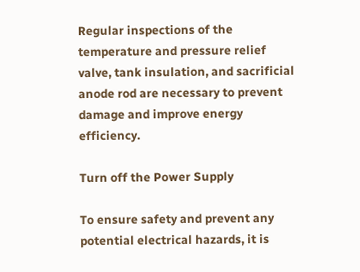Regular inspections of the temperature and pressure relief valve, tank insulation, and sacrificial anode rod are necessary to prevent damage and improve energy efficiency.

Turn off the Power Supply

To ensure safety and prevent any potential electrical hazards, it is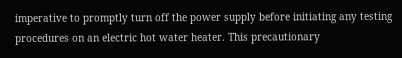imperative to promptly turn off the power supply before initiating any testing procedures on an electric hot water heater. This precautionary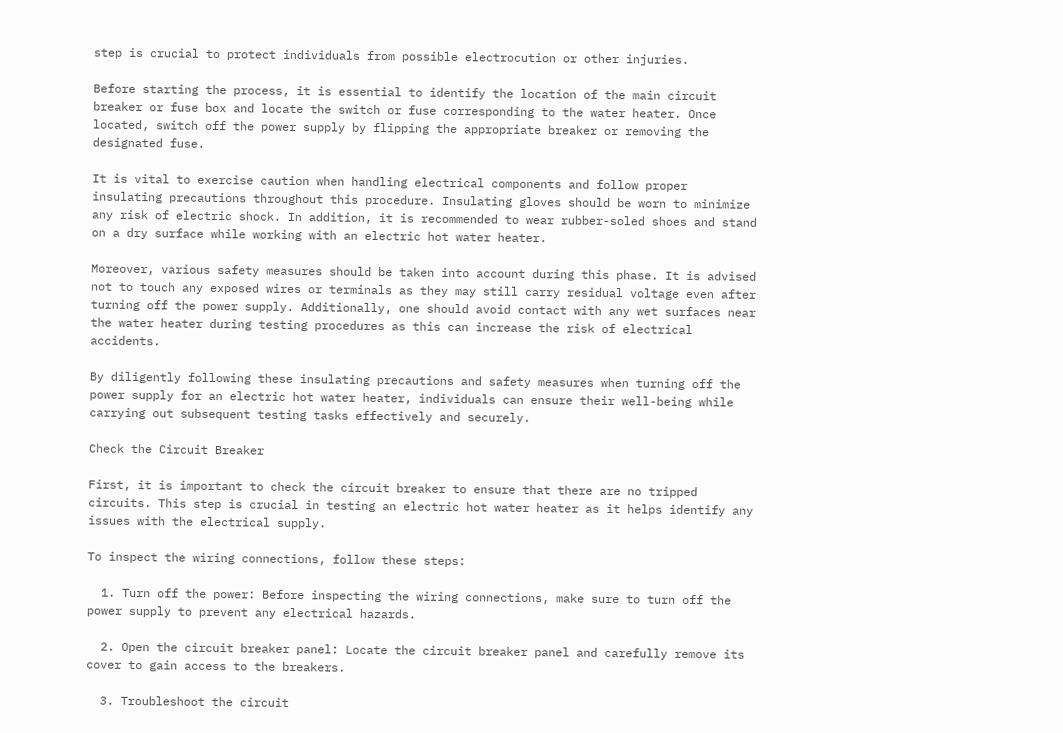step is crucial to protect individuals from possible electrocution or other injuries.

Before starting the process, it is essential to identify the location of the main circuit breaker or fuse box and locate the switch or fuse corresponding to the water heater. Once located, switch off the power supply by flipping the appropriate breaker or removing the designated fuse.

It is vital to exercise caution when handling electrical components and follow proper insulating precautions throughout this procedure. Insulating gloves should be worn to minimize any risk of electric shock. In addition, it is recommended to wear rubber-soled shoes and stand on a dry surface while working with an electric hot water heater.

Moreover, various safety measures should be taken into account during this phase. It is advised not to touch any exposed wires or terminals as they may still carry residual voltage even after turning off the power supply. Additionally, one should avoid contact with any wet surfaces near the water heater during testing procedures as this can increase the risk of electrical accidents.

By diligently following these insulating precautions and safety measures when turning off the power supply for an electric hot water heater, individuals can ensure their well-being while carrying out subsequent testing tasks effectively and securely.

Check the Circuit Breaker

First, it is important to check the circuit breaker to ensure that there are no tripped circuits. This step is crucial in testing an electric hot water heater as it helps identify any issues with the electrical supply.

To inspect the wiring connections, follow these steps:

  1. Turn off the power: Before inspecting the wiring connections, make sure to turn off the power supply to prevent any electrical hazards.

  2. Open the circuit breaker panel: Locate the circuit breaker panel and carefully remove its cover to gain access to the breakers.

  3. Troubleshoot the circuit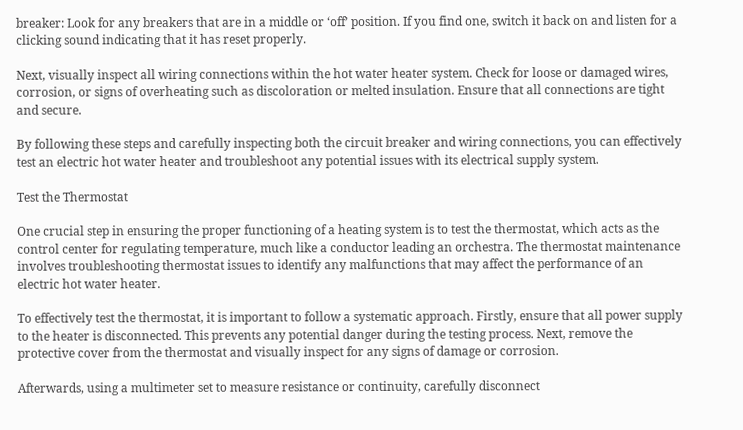breaker: Look for any breakers that are in a middle or ‘off’ position. If you find one, switch it back on and listen for a clicking sound indicating that it has reset properly.

Next, visually inspect all wiring connections within the hot water heater system. Check for loose or damaged wires, corrosion, or signs of overheating such as discoloration or melted insulation. Ensure that all connections are tight and secure.

By following these steps and carefully inspecting both the circuit breaker and wiring connections, you can effectively test an electric hot water heater and troubleshoot any potential issues with its electrical supply system.

Test the Thermostat

One crucial step in ensuring the proper functioning of a heating system is to test the thermostat, which acts as the control center for regulating temperature, much like a conductor leading an orchestra. The thermostat maintenance involves troubleshooting thermostat issues to identify any malfunctions that may affect the performance of an electric hot water heater.

To effectively test the thermostat, it is important to follow a systematic approach. Firstly, ensure that all power supply to the heater is disconnected. This prevents any potential danger during the testing process. Next, remove the protective cover from the thermostat and visually inspect for any signs of damage or corrosion.

Afterwards, using a multimeter set to measure resistance or continuity, carefully disconnect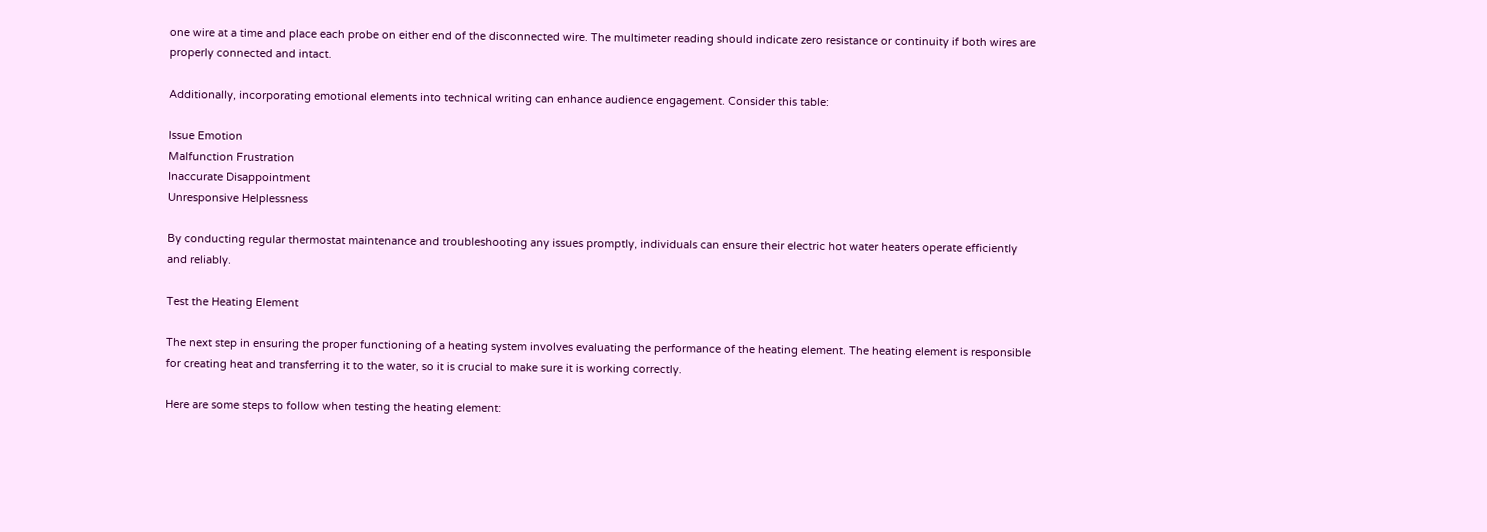one wire at a time and place each probe on either end of the disconnected wire. The multimeter reading should indicate zero resistance or continuity if both wires are properly connected and intact.

Additionally, incorporating emotional elements into technical writing can enhance audience engagement. Consider this table:

Issue Emotion
Malfunction Frustration
Inaccurate Disappointment
Unresponsive Helplessness

By conducting regular thermostat maintenance and troubleshooting any issues promptly, individuals can ensure their electric hot water heaters operate efficiently and reliably.

Test the Heating Element

The next step in ensuring the proper functioning of a heating system involves evaluating the performance of the heating element. The heating element is responsible for creating heat and transferring it to the water, so it is crucial to make sure it is working correctly.

Here are some steps to follow when testing the heating element: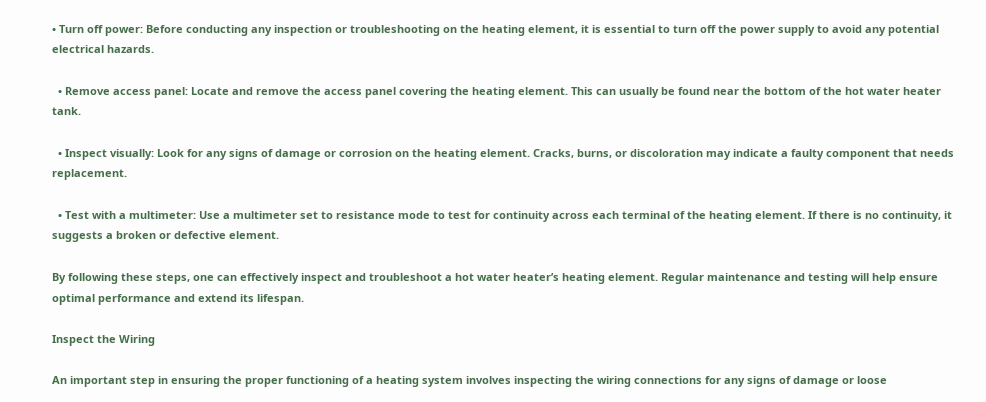• Turn off power: Before conducting any inspection or troubleshooting on the heating element, it is essential to turn off the power supply to avoid any potential electrical hazards.

  • Remove access panel: Locate and remove the access panel covering the heating element. This can usually be found near the bottom of the hot water heater tank.

  • Inspect visually: Look for any signs of damage or corrosion on the heating element. Cracks, burns, or discoloration may indicate a faulty component that needs replacement.

  • Test with a multimeter: Use a multimeter set to resistance mode to test for continuity across each terminal of the heating element. If there is no continuity, it suggests a broken or defective element.

By following these steps, one can effectively inspect and troubleshoot a hot water heater’s heating element. Regular maintenance and testing will help ensure optimal performance and extend its lifespan.

Inspect the Wiring

An important step in ensuring the proper functioning of a heating system involves inspecting the wiring connections for any signs of damage or loose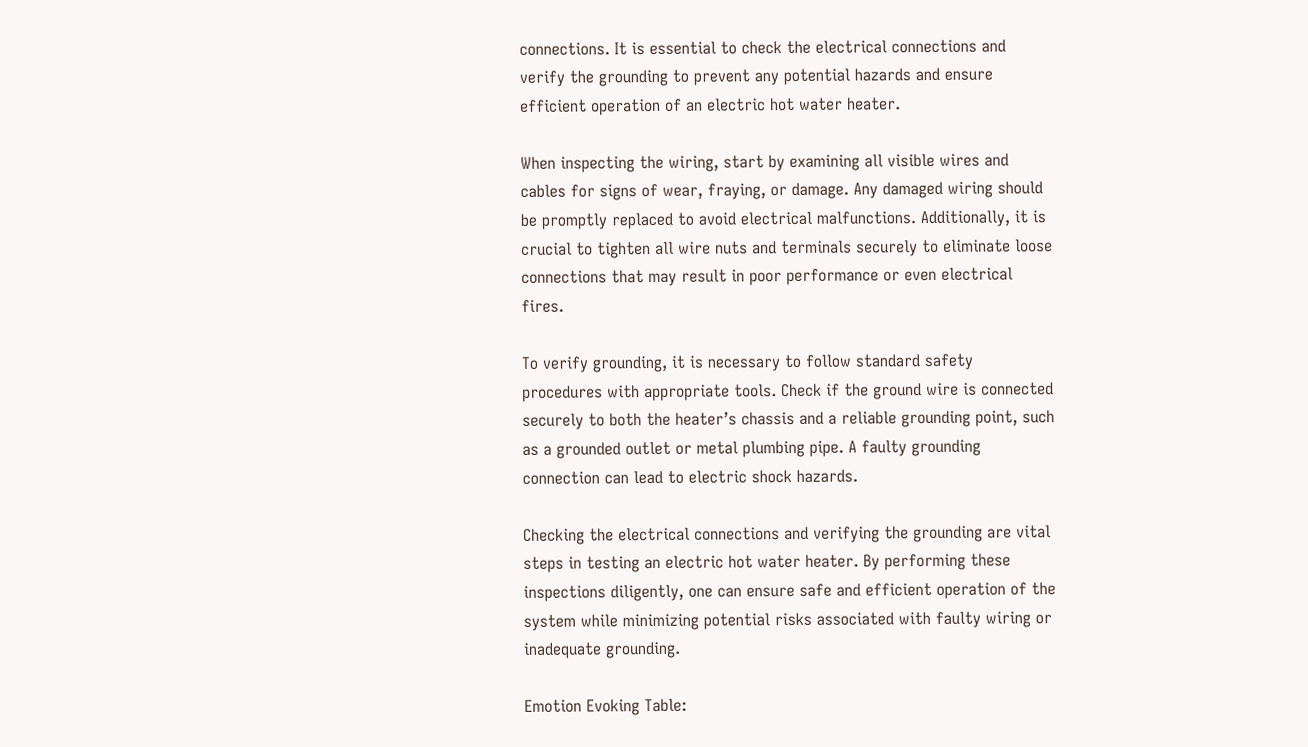connections. It is essential to check the electrical connections and verify the grounding to prevent any potential hazards and ensure efficient operation of an electric hot water heater.

When inspecting the wiring, start by examining all visible wires and cables for signs of wear, fraying, or damage. Any damaged wiring should be promptly replaced to avoid electrical malfunctions. Additionally, it is crucial to tighten all wire nuts and terminals securely to eliminate loose connections that may result in poor performance or even electrical fires.

To verify grounding, it is necessary to follow standard safety procedures with appropriate tools. Check if the ground wire is connected securely to both the heater’s chassis and a reliable grounding point, such as a grounded outlet or metal plumbing pipe. A faulty grounding connection can lead to electric shock hazards.

Checking the electrical connections and verifying the grounding are vital steps in testing an electric hot water heater. By performing these inspections diligently, one can ensure safe and efficient operation of the system while minimizing potential risks associated with faulty wiring or inadequate grounding.

Emotion Evoking Table: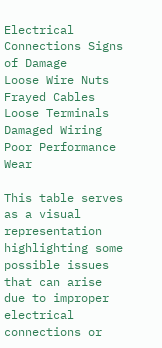Electrical Connections Signs of Damage
Loose Wire Nuts Frayed Cables
Loose Terminals Damaged Wiring
Poor Performance Wear

This table serves as a visual representation highlighting some possible issues that can arise due to improper electrical connections or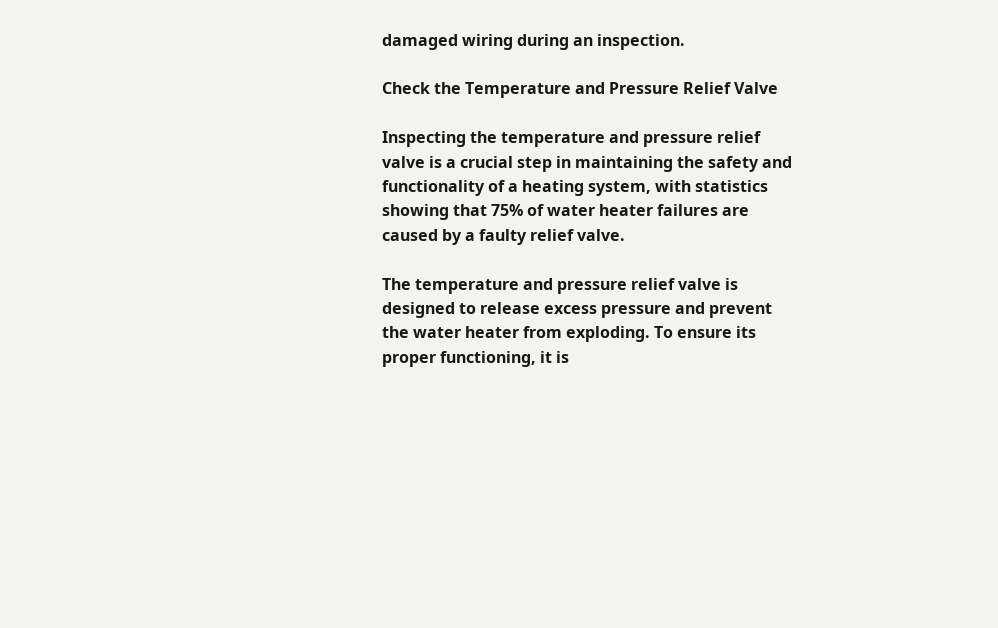damaged wiring during an inspection.

Check the Temperature and Pressure Relief Valve

Inspecting the temperature and pressure relief valve is a crucial step in maintaining the safety and functionality of a heating system, with statistics showing that 75% of water heater failures are caused by a faulty relief valve.

The temperature and pressure relief valve is designed to release excess pressure and prevent the water heater from exploding. To ensure its proper functioning, it is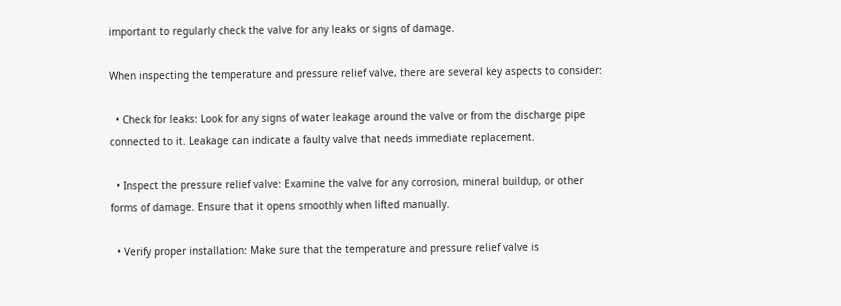important to regularly check the valve for any leaks or signs of damage.

When inspecting the temperature and pressure relief valve, there are several key aspects to consider:

  • Check for leaks: Look for any signs of water leakage around the valve or from the discharge pipe connected to it. Leakage can indicate a faulty valve that needs immediate replacement.

  • Inspect the pressure relief valve: Examine the valve for any corrosion, mineral buildup, or other forms of damage. Ensure that it opens smoothly when lifted manually.

  • Verify proper installation: Make sure that the temperature and pressure relief valve is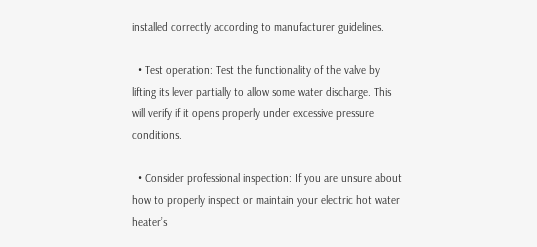installed correctly according to manufacturer guidelines.

  • Test operation: Test the functionality of the valve by lifting its lever partially to allow some water discharge. This will verify if it opens properly under excessive pressure conditions.

  • Consider professional inspection: If you are unsure about how to properly inspect or maintain your electric hot water heater’s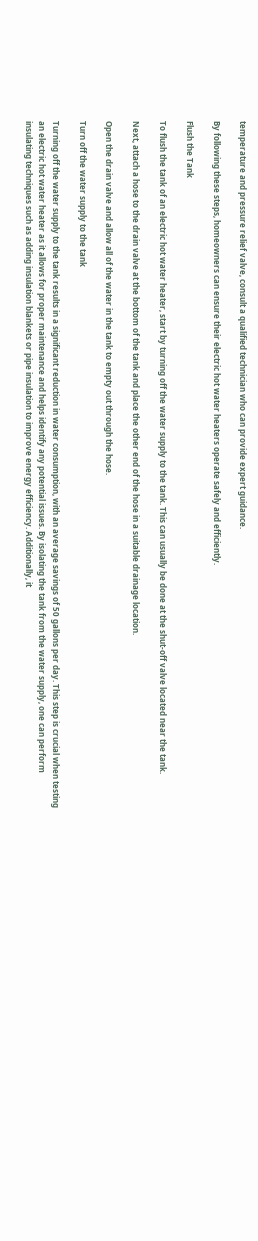temperature and pressure relief valve, consult a qualified technician who can provide expert guidance.

By following these steps, homeowners can ensure their electric hot water heaters operate safely and efficiently.

Flush the Tank

To flush the tank of an electric hot water heater, start by turning off the water supply to the tank. This can usually be done at the shut-off valve located near the tank.

Next, attach a hose to the drain valve at the bottom of the tank and place the other end of the hose in a suitable drainage location.

Open the drain valve and allow all of the water in the tank to empty out through the hose.

Turn off the water supply to the tank

Turning off the water supply to the tank results in a significant reduction in water consumption, with an average savings of 50 gallons per day. This step is crucial when testing an electric hot water heater as it allows for proper maintenance and helps identify any potential issues. By isolating the tank from the water supply, one can perform insulating techniques such as adding insulation blankets or pipe insulation to improve energy efficiency. Additionally, it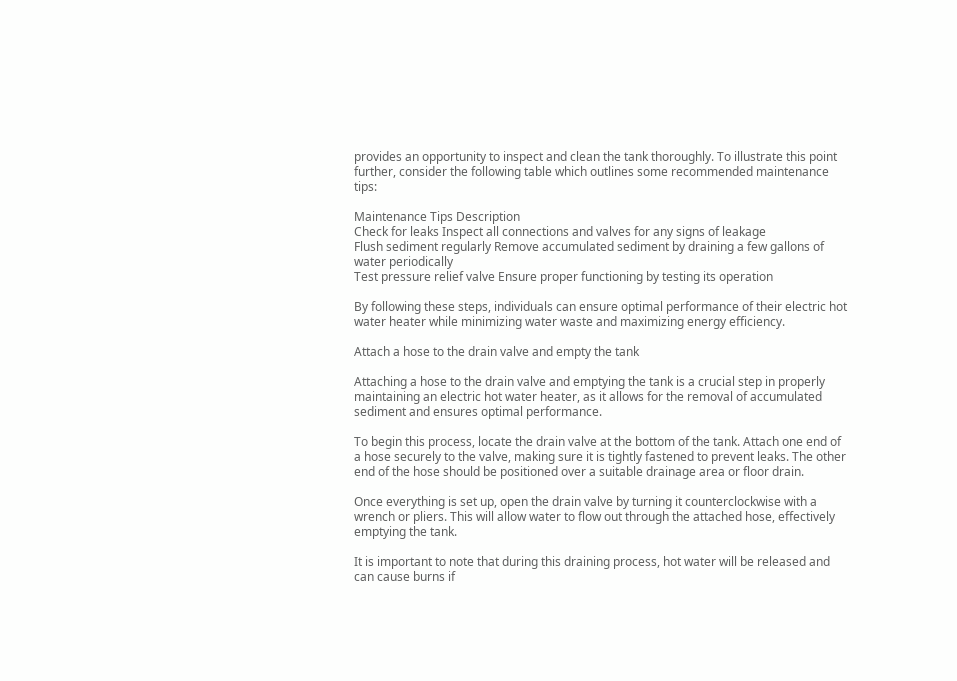provides an opportunity to inspect and clean the tank thoroughly. To illustrate this point further, consider the following table which outlines some recommended maintenance tips:

Maintenance Tips Description
Check for leaks Inspect all connections and valves for any signs of leakage
Flush sediment regularly Remove accumulated sediment by draining a few gallons of water periodically
Test pressure relief valve Ensure proper functioning by testing its operation

By following these steps, individuals can ensure optimal performance of their electric hot water heater while minimizing water waste and maximizing energy efficiency.

Attach a hose to the drain valve and empty the tank

Attaching a hose to the drain valve and emptying the tank is a crucial step in properly maintaining an electric hot water heater, as it allows for the removal of accumulated sediment and ensures optimal performance.

To begin this process, locate the drain valve at the bottom of the tank. Attach one end of a hose securely to the valve, making sure it is tightly fastened to prevent leaks. The other end of the hose should be positioned over a suitable drainage area or floor drain.

Once everything is set up, open the drain valve by turning it counterclockwise with a wrench or pliers. This will allow water to flow out through the attached hose, effectively emptying the tank.

It is important to note that during this draining process, hot water will be released and can cause burns if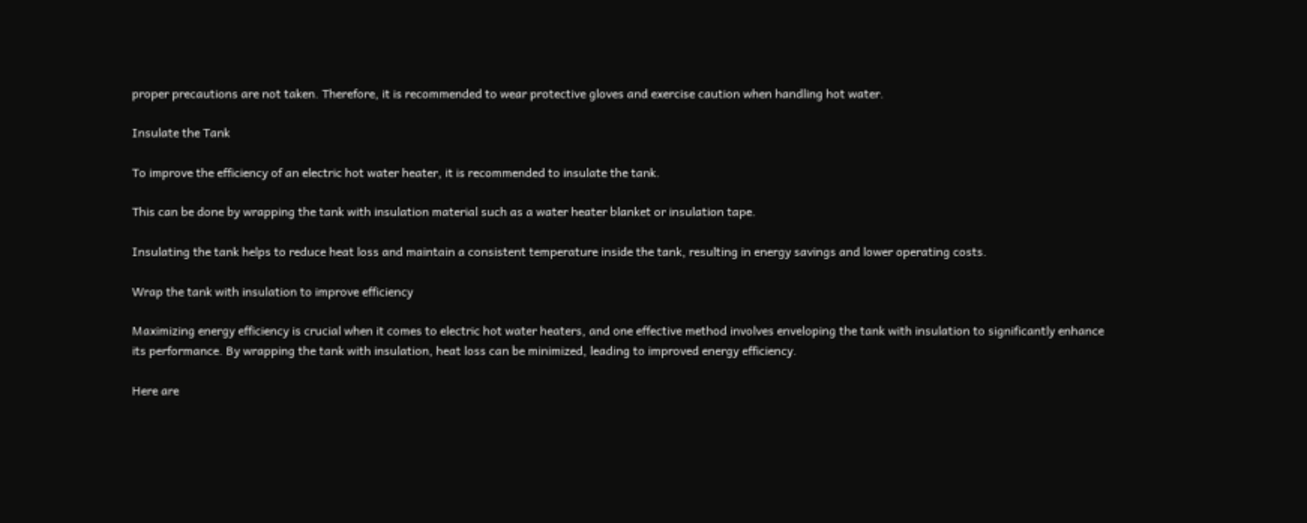proper precautions are not taken. Therefore, it is recommended to wear protective gloves and exercise caution when handling hot water.

Insulate the Tank

To improve the efficiency of an electric hot water heater, it is recommended to insulate the tank.

This can be done by wrapping the tank with insulation material such as a water heater blanket or insulation tape.

Insulating the tank helps to reduce heat loss and maintain a consistent temperature inside the tank, resulting in energy savings and lower operating costs.

Wrap the tank with insulation to improve efficiency

Maximizing energy efficiency is crucial when it comes to electric hot water heaters, and one effective method involves enveloping the tank with insulation to significantly enhance its performance. By wrapping the tank with insulation, heat loss can be minimized, leading to improved energy efficiency.

Here are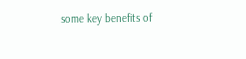some key benefits of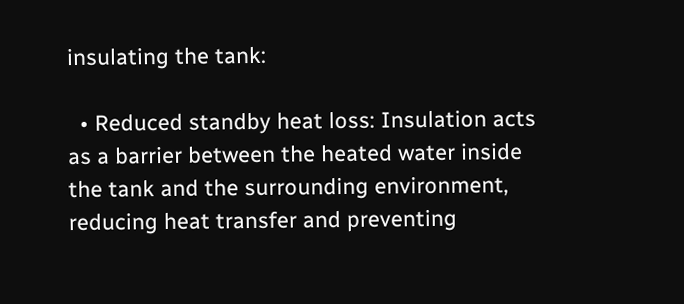insulating the tank:

  • Reduced standby heat loss: Insulation acts as a barrier between the heated water inside the tank and the surrounding environment, reducing heat transfer and preventing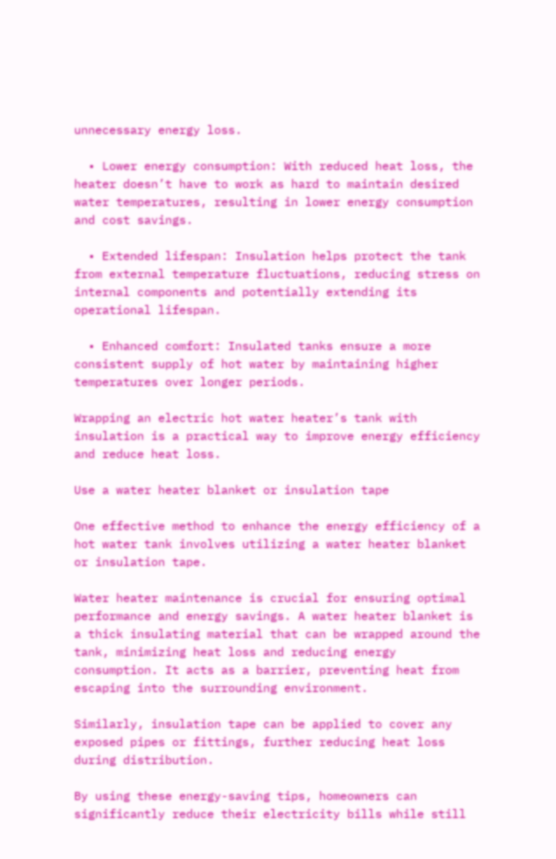unnecessary energy loss.

  • Lower energy consumption: With reduced heat loss, the heater doesn’t have to work as hard to maintain desired water temperatures, resulting in lower energy consumption and cost savings.

  • Extended lifespan: Insulation helps protect the tank from external temperature fluctuations, reducing stress on internal components and potentially extending its operational lifespan.

  • Enhanced comfort: Insulated tanks ensure a more consistent supply of hot water by maintaining higher temperatures over longer periods.

Wrapping an electric hot water heater’s tank with insulation is a practical way to improve energy efficiency and reduce heat loss.

Use a water heater blanket or insulation tape

One effective method to enhance the energy efficiency of a hot water tank involves utilizing a water heater blanket or insulation tape.

Water heater maintenance is crucial for ensuring optimal performance and energy savings. A water heater blanket is a thick insulating material that can be wrapped around the tank, minimizing heat loss and reducing energy consumption. It acts as a barrier, preventing heat from escaping into the surrounding environment.

Similarly, insulation tape can be applied to cover any exposed pipes or fittings, further reducing heat loss during distribution.

By using these energy-saving tips, homeowners can significantly reduce their electricity bills while still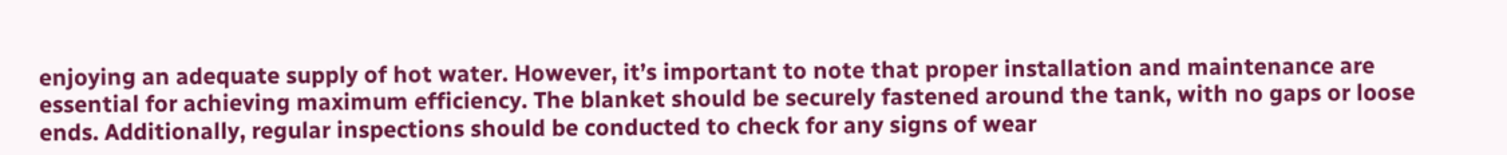enjoying an adequate supply of hot water. However, it’s important to note that proper installation and maintenance are essential for achieving maximum efficiency. The blanket should be securely fastened around the tank, with no gaps or loose ends. Additionally, regular inspections should be conducted to check for any signs of wear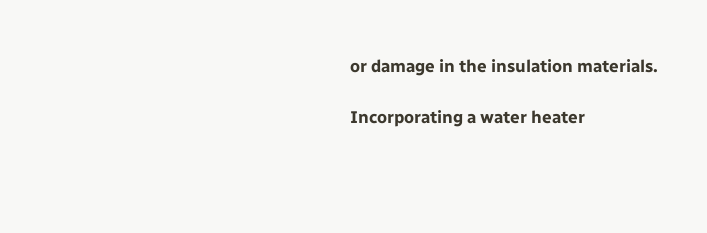or damage in the insulation materials.

Incorporating a water heater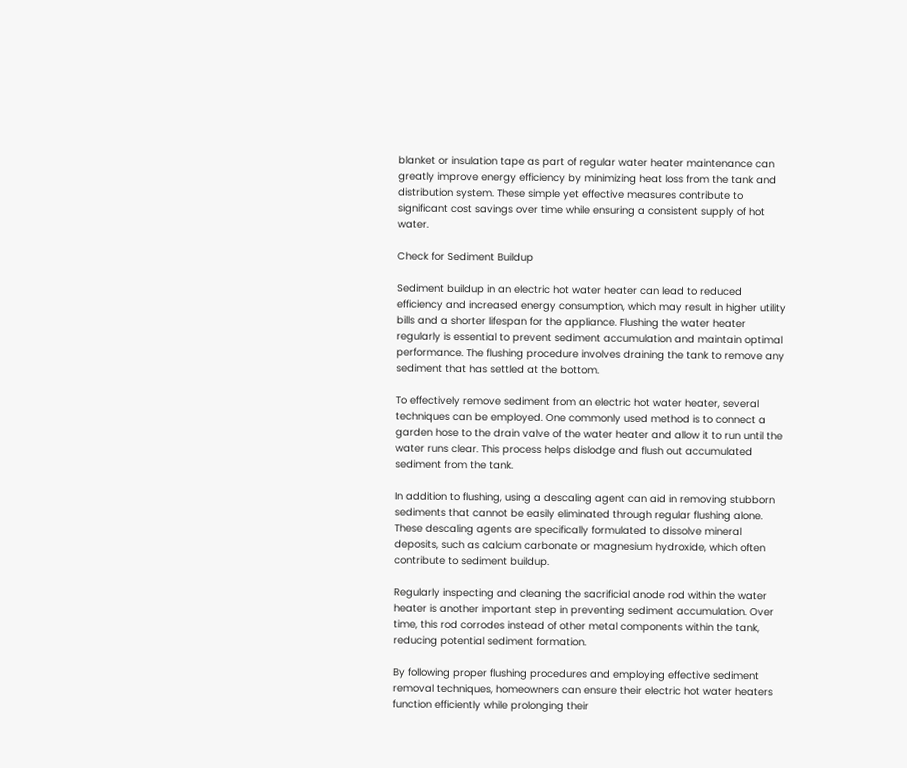blanket or insulation tape as part of regular water heater maintenance can greatly improve energy efficiency by minimizing heat loss from the tank and distribution system. These simple yet effective measures contribute to significant cost savings over time while ensuring a consistent supply of hot water.

Check for Sediment Buildup

Sediment buildup in an electric hot water heater can lead to reduced efficiency and increased energy consumption, which may result in higher utility bills and a shorter lifespan for the appliance. Flushing the water heater regularly is essential to prevent sediment accumulation and maintain optimal performance. The flushing procedure involves draining the tank to remove any sediment that has settled at the bottom.

To effectively remove sediment from an electric hot water heater, several techniques can be employed. One commonly used method is to connect a garden hose to the drain valve of the water heater and allow it to run until the water runs clear. This process helps dislodge and flush out accumulated sediment from the tank.

In addition to flushing, using a descaling agent can aid in removing stubborn sediments that cannot be easily eliminated through regular flushing alone. These descaling agents are specifically formulated to dissolve mineral deposits, such as calcium carbonate or magnesium hydroxide, which often contribute to sediment buildup.

Regularly inspecting and cleaning the sacrificial anode rod within the water heater is another important step in preventing sediment accumulation. Over time, this rod corrodes instead of other metal components within the tank, reducing potential sediment formation.

By following proper flushing procedures and employing effective sediment removal techniques, homeowners can ensure their electric hot water heaters function efficiently while prolonging their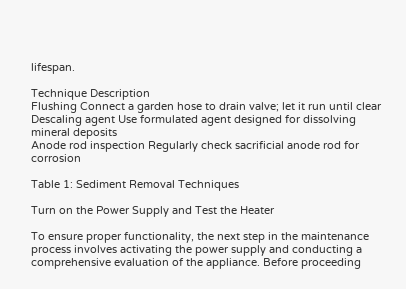lifespan.

Technique Description
Flushing Connect a garden hose to drain valve; let it run until clear
Descaling agent Use formulated agent designed for dissolving mineral deposits
Anode rod inspection Regularly check sacrificial anode rod for corrosion

Table 1: Sediment Removal Techniques

Turn on the Power Supply and Test the Heater

To ensure proper functionality, the next step in the maintenance process involves activating the power supply and conducting a comprehensive evaluation of the appliance. Before proceeding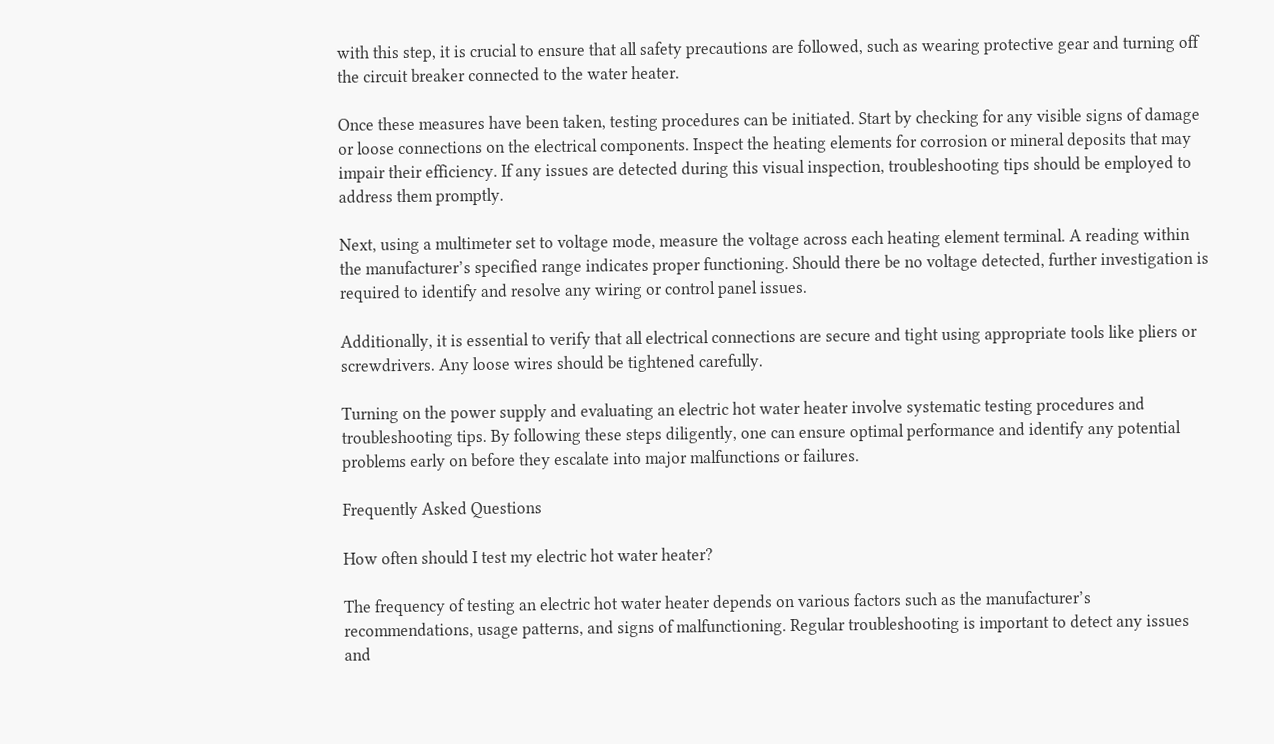with this step, it is crucial to ensure that all safety precautions are followed, such as wearing protective gear and turning off the circuit breaker connected to the water heater.

Once these measures have been taken, testing procedures can be initiated. Start by checking for any visible signs of damage or loose connections on the electrical components. Inspect the heating elements for corrosion or mineral deposits that may impair their efficiency. If any issues are detected during this visual inspection, troubleshooting tips should be employed to address them promptly.

Next, using a multimeter set to voltage mode, measure the voltage across each heating element terminal. A reading within the manufacturer’s specified range indicates proper functioning. Should there be no voltage detected, further investigation is required to identify and resolve any wiring or control panel issues.

Additionally, it is essential to verify that all electrical connections are secure and tight using appropriate tools like pliers or screwdrivers. Any loose wires should be tightened carefully.

Turning on the power supply and evaluating an electric hot water heater involve systematic testing procedures and troubleshooting tips. By following these steps diligently, one can ensure optimal performance and identify any potential problems early on before they escalate into major malfunctions or failures.

Frequently Asked Questions

How often should I test my electric hot water heater?

The frequency of testing an electric hot water heater depends on various factors such as the manufacturer’s recommendations, usage patterns, and signs of malfunctioning. Regular troubleshooting is important to detect any issues and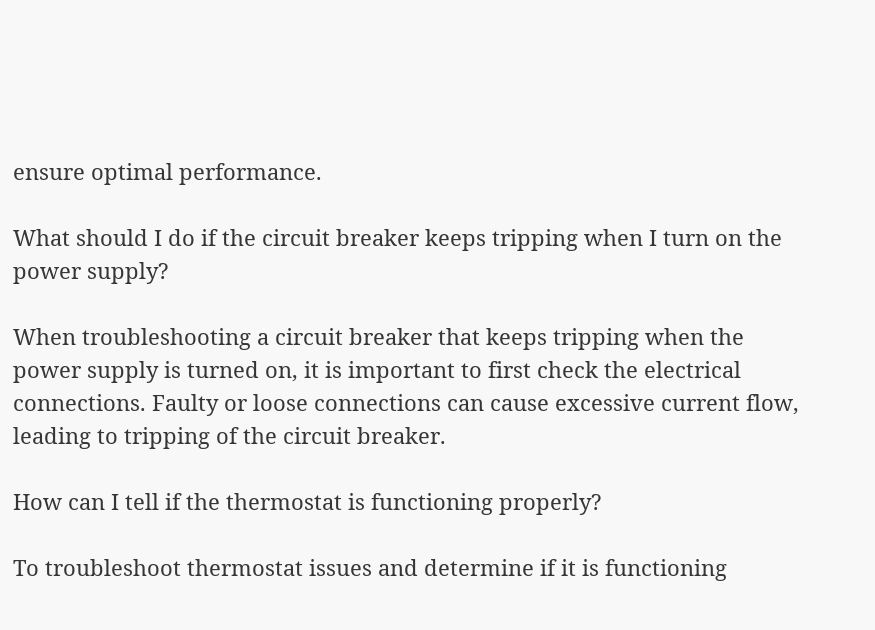ensure optimal performance.

What should I do if the circuit breaker keeps tripping when I turn on the power supply?

When troubleshooting a circuit breaker that keeps tripping when the power supply is turned on, it is important to first check the electrical connections. Faulty or loose connections can cause excessive current flow, leading to tripping of the circuit breaker.

How can I tell if the thermostat is functioning properly?

To troubleshoot thermostat issues and determine if it is functioning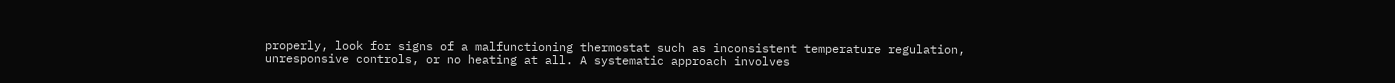properly, look for signs of a malfunctioning thermostat such as inconsistent temperature regulation, unresponsive controls, or no heating at all. A systematic approach involves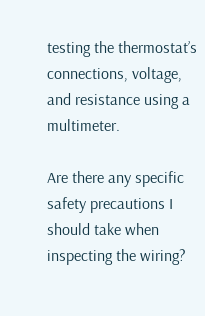testing the thermostat’s connections, voltage, and resistance using a multimeter.

Are there any specific safety precautions I should take when inspecting the wiring?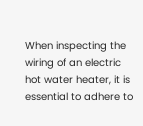When inspecting the wiring of an electric hot water heater, it is essential to adhere to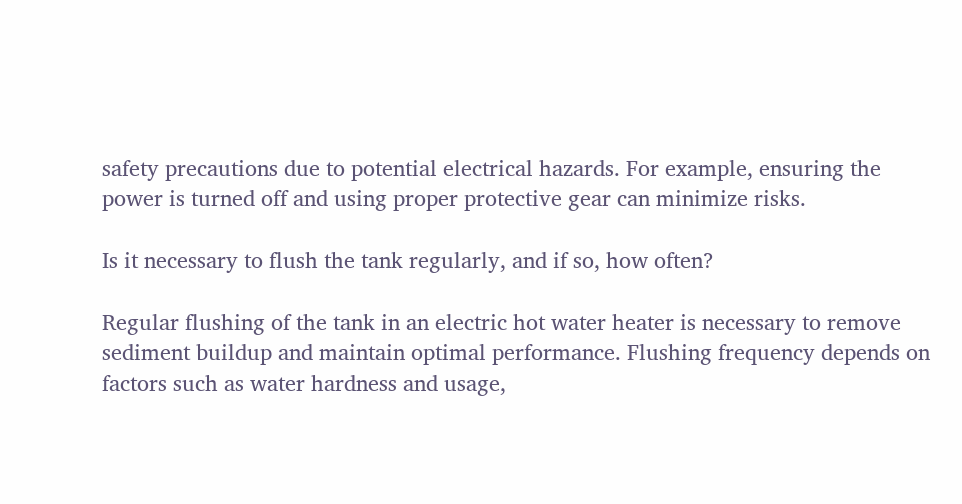safety precautions due to potential electrical hazards. For example, ensuring the power is turned off and using proper protective gear can minimize risks.

Is it necessary to flush the tank regularly, and if so, how often?

Regular flushing of the tank in an electric hot water heater is necessary to remove sediment buildup and maintain optimal performance. Flushing frequency depends on factors such as water hardness and usage,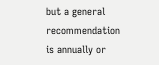but a general recommendation is annually or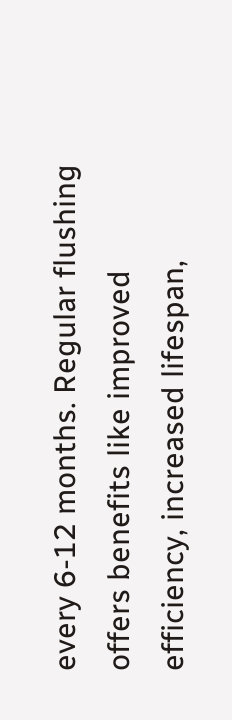every 6-12 months. Regular flushing offers benefits like improved efficiency, increased lifespan,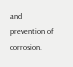and prevention of corrosion.